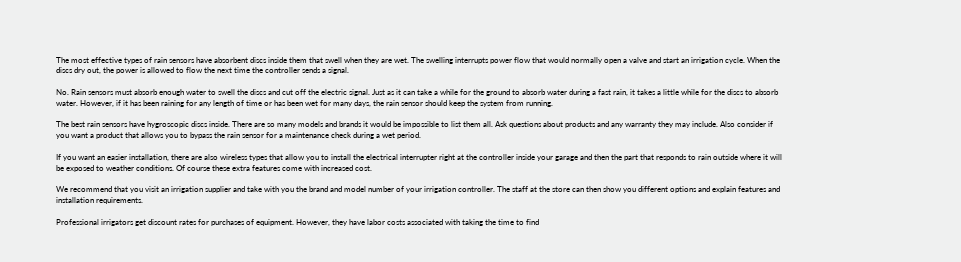The most effective types of rain sensors have absorbent discs inside them that swell when they are wet. The swelling interrupts power flow that would normally open a valve and start an irrigation cycle. When the discs dry out, the power is allowed to flow the next time the controller sends a signal.

No. Rain sensors must absorb enough water to swell the discs and cut off the electric signal. Just as it can take a while for the ground to absorb water during a fast rain, it takes a little while for the discs to absorb water. However, if it has been raining for any length of time or has been wet for many days, the rain sensor should keep the system from running.

The best rain sensors have hygroscopic discs inside. There are so many models and brands it would be impossible to list them all. Ask questions about products and any warranty they may include. Also consider if you want a product that allows you to bypass the rain sensor for a maintenance check during a wet period.

If you want an easier installation, there are also wireless types that allow you to install the electrical interrupter right at the controller inside your garage and then the part that responds to rain outside where it will be exposed to weather conditions. Of course these extra features come with increased cost.

We recommend that you visit an irrigation supplier and take with you the brand and model number of your irrigation controller. The staff at the store can then show you different options and explain features and installation requirements.

Professional irrigators get discount rates for purchases of equipment. However, they have labor costs associated with taking the time to find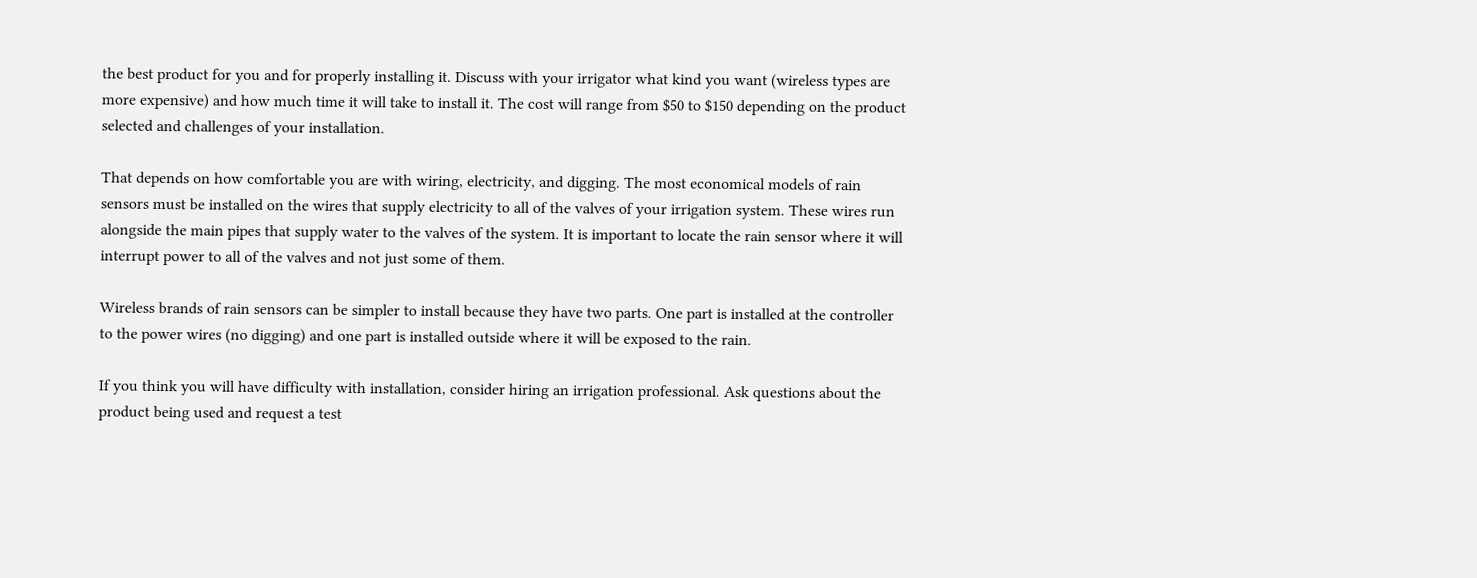the best product for you and for properly installing it. Discuss with your irrigator what kind you want (wireless types are more expensive) and how much time it will take to install it. The cost will range from $50 to $150 depending on the product selected and challenges of your installation.

That depends on how comfortable you are with wiring, electricity, and digging. The most economical models of rain sensors must be installed on the wires that supply electricity to all of the valves of your irrigation system. These wires run alongside the main pipes that supply water to the valves of the system. It is important to locate the rain sensor where it will interrupt power to all of the valves and not just some of them.

Wireless brands of rain sensors can be simpler to install because they have two parts. One part is installed at the controller to the power wires (no digging) and one part is installed outside where it will be exposed to the rain.

If you think you will have difficulty with installation, consider hiring an irrigation professional. Ask questions about the product being used and request a test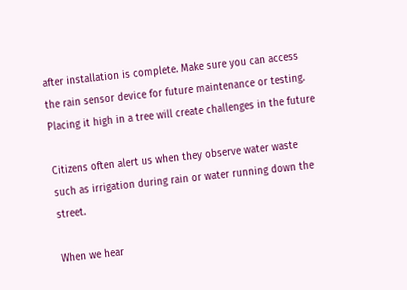after installation is complete. Make sure you can access the rain sensor device for future maintenance or testing. Placing it high in a tree will create challenges in the future

Citizens often alert us when they observe water waste such as irrigation during rain or water running down the street.

When we hear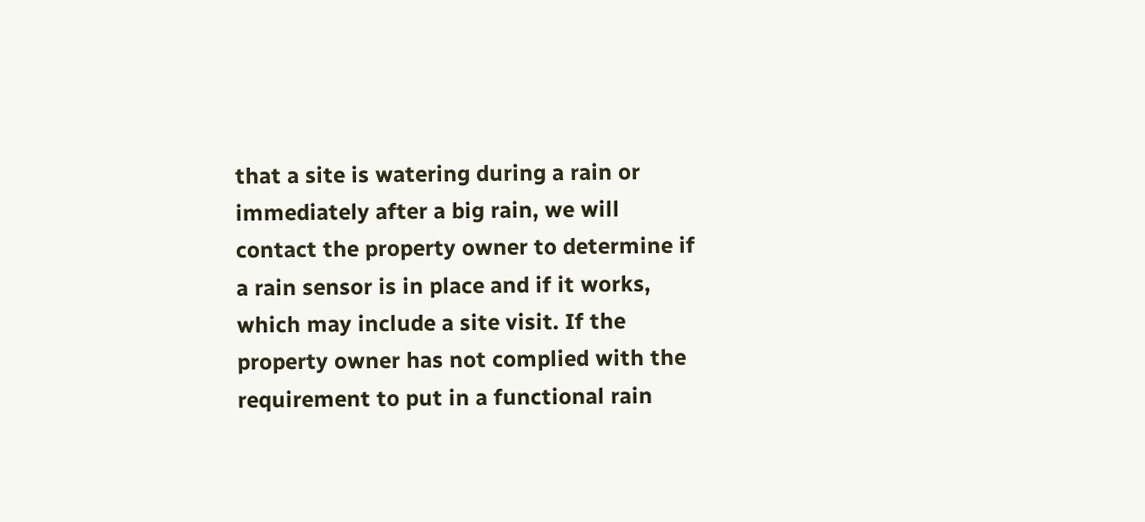that a site is watering during a rain or immediately after a big rain, we will contact the property owner to determine if a rain sensor is in place and if it works, which may include a site visit. If the property owner has not complied with the requirement to put in a functional rain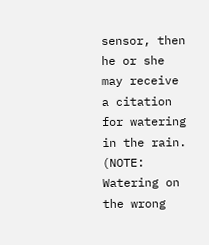sensor, then he or she may receive a citation for watering in the rain. (NOTE: Watering on the wrong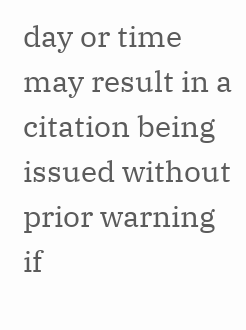day or time may result in a citation being issued without prior warning if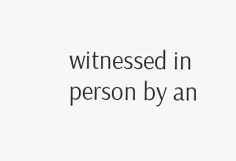witnessed in person by an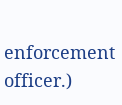enforcement officer.)